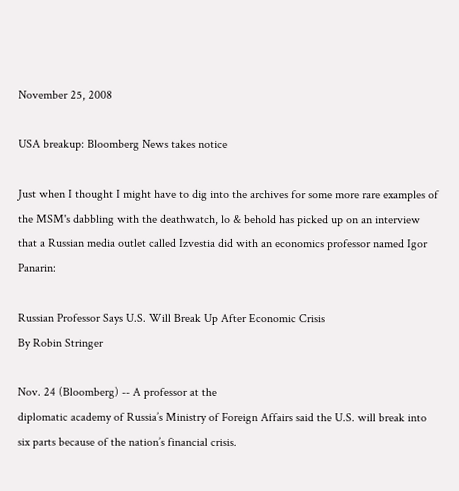November 25, 2008

USA breakup: Bloomberg News takes notice

Just when I thought I might have to dig into the archives for some more rare examples of the MSM's dabbling with the deathwatch, lo & behold has picked up on an interview that a Russian media outlet called Izvestia did with an economics professor named Igor Panarin:

Russian Professor Says U.S. Will Break Up After Economic Crisis
By Robin Stringer

Nov. 24 (Bloomberg) -- A professor at the
diplomatic academy of Russia’s Ministry of Foreign Affairs said the U.S. will break into six parts because of the nation’s financial crisis.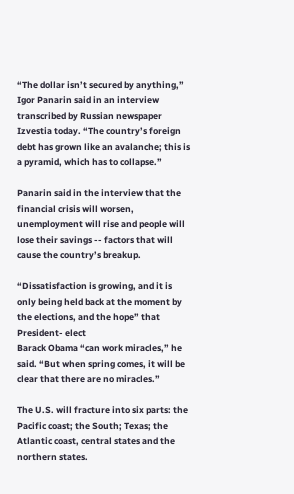“The dollar isn’t secured by anything,”
Igor Panarin said in an interview transcribed by Russian newspaper Izvestia today. “The country’s foreign debt has grown like an avalanche; this is a pyramid, which has to collapse.”

Panarin said in the interview that the financial crisis will worsen, unemployment will rise and people will lose their savings -- factors that will cause the country’s breakup.

“Dissatisfaction is growing, and it is only being held back at the moment by the elections, and the hope” that President- elect
Barack Obama “can work miracles,” he said. “But when spring comes, it will be clear that there are no miracles.”

The U.S. will fracture into six parts: the Pacific coast; the South; Texas; the Atlantic coast, central states and the northern states.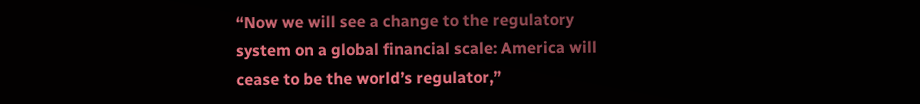“Now we will see a change to the regulatory system on a global financial scale: America will cease to be the world’s regulator,”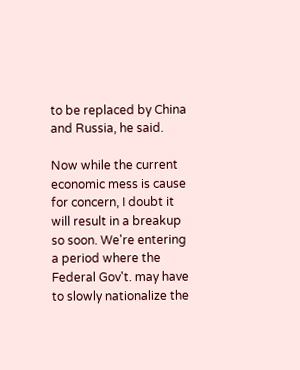to be replaced by China and Russia, he said.

Now while the current economic mess is cause for concern, I doubt it will result in a breakup so soon. We're entering a period where the Federal Gov't. may have to slowly nationalize the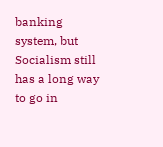banking system, but Socialism still has a long way to go in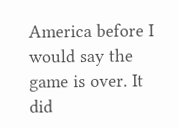America before I would say the game is over. It did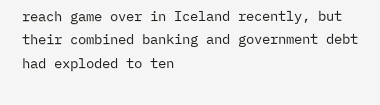reach game over in Iceland recently, but their combined banking and government debt had exploded to ten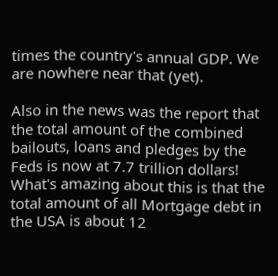times the country's annual GDP. We are nowhere near that (yet).

Also in the news was the report that the total amount of the combined bailouts, loans and pledges by the Feds is now at 7.7 trillion dollars! What's amazing about this is that the total amount of all Mortgage debt in the USA is about 12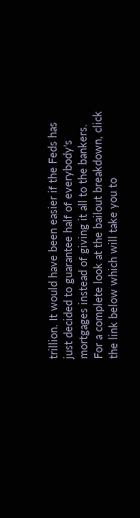trillion. It would have been easier if the Feds has just decided to guarantee half of everybody's mortgages instead of giving it all to the bankers. For a complete look at the bailout breakdown, click the link below which will take you to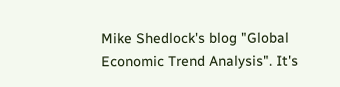Mike Shedlock's blog "Global Economic Trend Analysis". It's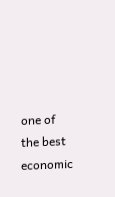one of the best economic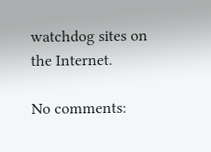watchdog sites on the Internet.

No comments: